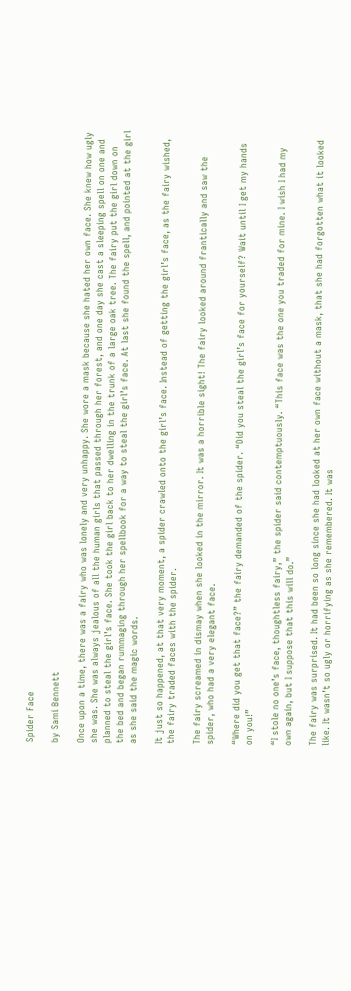Spider Face

by Sami Bennett

Once upon a time, there was a fairy who was lonely and very unhappy. She wore a mask because she hated her own face. She knew how ugly she was. She was always jealous of all the human girls that passed through her forest, and one day she cast a sleeping spell on one and planned to steal the girl’s face. She took the girl back to her dwelling in the trunk of a large oak tree. The fairy put the girl down on the bed and began rummaging through her spellbook for a way to steal the girl’s face. At last she found the spell, and pointed at the girl as she said the magic words.

It just so happened, at that very moment, a spider crawled onto the girl’s face. Instead of getting the girl’s face, as the fairy wished, the fairy traded faces with the spider.

The fairy screamed in dismay when she looked in the mirror. It was a horrible sight! The fairy looked around frantically and saw the spider, who had a very elegant face.

“Where did you get that face?” the fairy demanded of the spider. “Did you steal the girl’s face for yourself? Wait until I get my hands on you!”

“I stole no one’s face, thoughtless fairy,” the spider said contemptuously. “This face was the one you traded for mine. I wish I had my own again, but I suppose that this will do.”

The fairy was surprised. It had been so long since she had looked at her own face without a mask, that she had forgotten what it looked like. It wasn’t so ugly or horrifying as she remembered. It was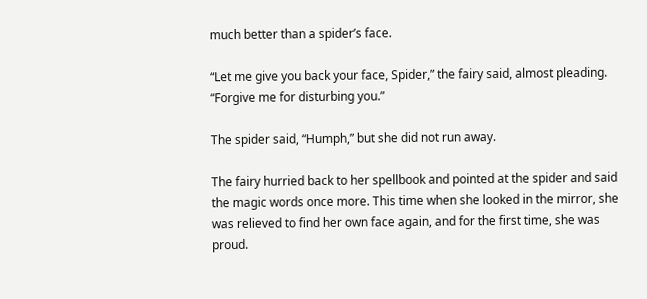much better than a spider’s face.

“Let me give you back your face, Spider,” the fairy said, almost pleading. “Forgive me for disturbing you.”

The spider said, “Humph,” but she did not run away.

The fairy hurried back to her spellbook and pointed at the spider and said the magic words once more. This time when she looked in the mirror, she was relieved to find her own face again, and for the first time, she was proud.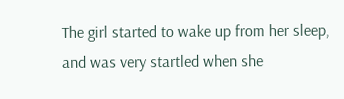The girl started to wake up from her sleep, and was very startled when she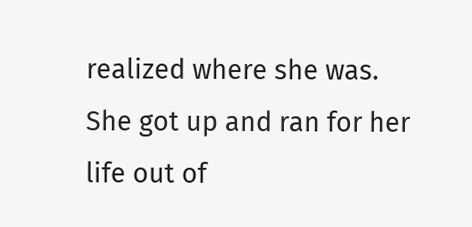realized where she was. She got up and ran for her life out of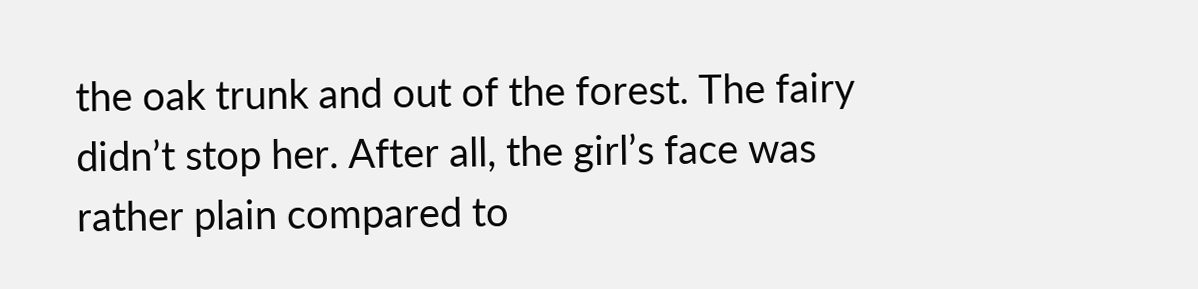the oak trunk and out of the forest. The fairy didn’t stop her. After all, the girl’s face was rather plain compared to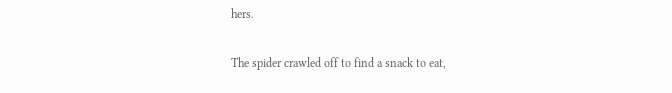hers.

The spider crawled off to find a snack to eat,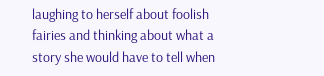laughing to herself about foolish fairies and thinking about what a story she would have to tell when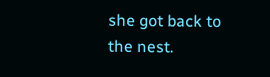she got back to the nest.